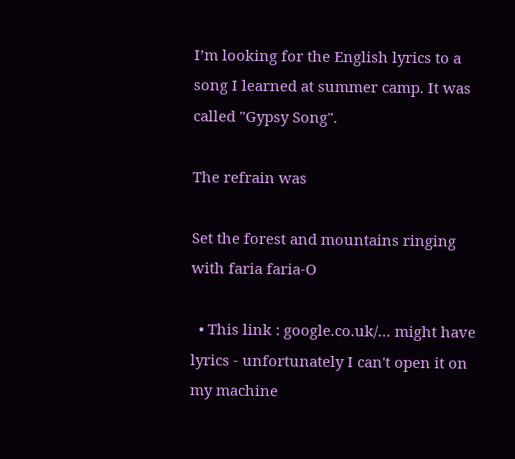I’m looking for the English lyrics to a song I learned at summer camp. It was called "Gypsy Song".

The refrain was

Set the forest and mountains ringing with faria faria-O

  • This link : google.co.uk/… might have lyrics - unfortunately I can't open it on my machine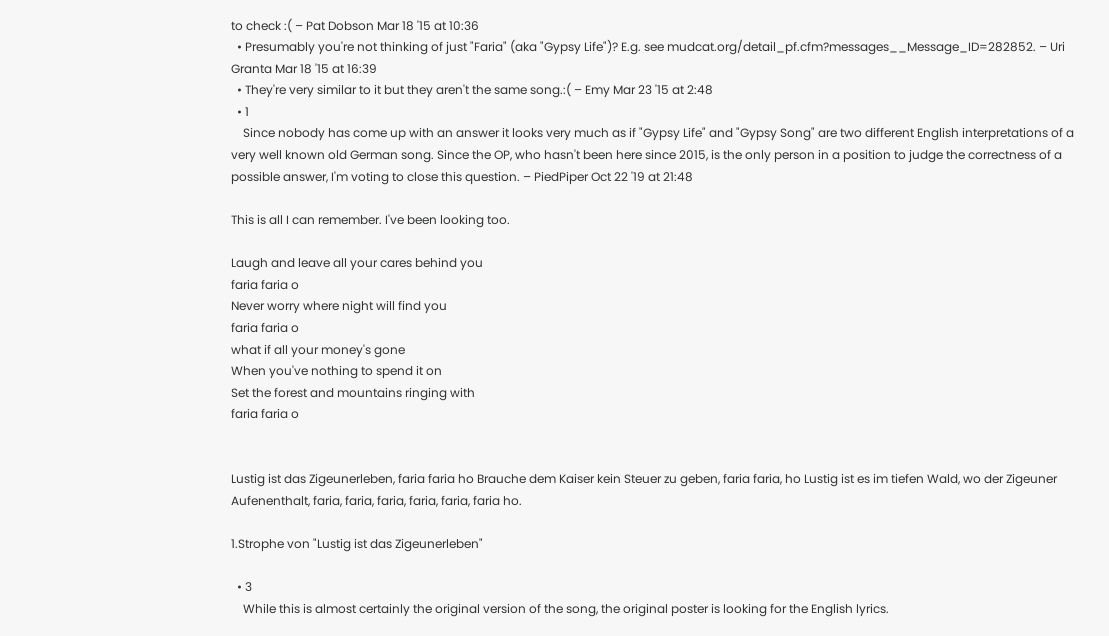to check :( – Pat Dobson Mar 18 '15 at 10:36
  • Presumably you're not thinking of just "Faria" (aka "Gypsy Life")? E.g. see mudcat.org/detail_pf.cfm?messages__Message_ID=282852. – Uri Granta Mar 18 '15 at 16:39
  • They're very similar to it but they aren't the same song.:( – Emy Mar 23 '15 at 2:48
  • 1
    Since nobody has come up with an answer it looks very much as if "Gypsy Life" and "Gypsy Song" are two different English interpretations of a very well known old German song. Since the OP, who hasn't been here since 2015, is the only person in a position to judge the correctness of a possible answer, I'm voting to close this question. – PiedPiper Oct 22 '19 at 21:48

This is all I can remember. I've been looking too.

Laugh and leave all your cares behind you
faria faria o
Never worry where night will find you
faria faria o
what if all your money's gone
When you've nothing to spend it on
Set the forest and mountains ringing with
faria faria o


Lustig ist das Zigeunerleben, faria faria ho Brauche dem Kaiser kein Steuer zu geben, faria faria, ho Lustig ist es im tiefen Wald, wo der Zigeuner Aufenenthalt, faria, faria, faria, faria, faria, faria ho.

1.Strophe von "Lustig ist das Zigeunerleben"

  • 3
    While this is almost certainly the original version of the song, the original poster is looking for the English lyrics.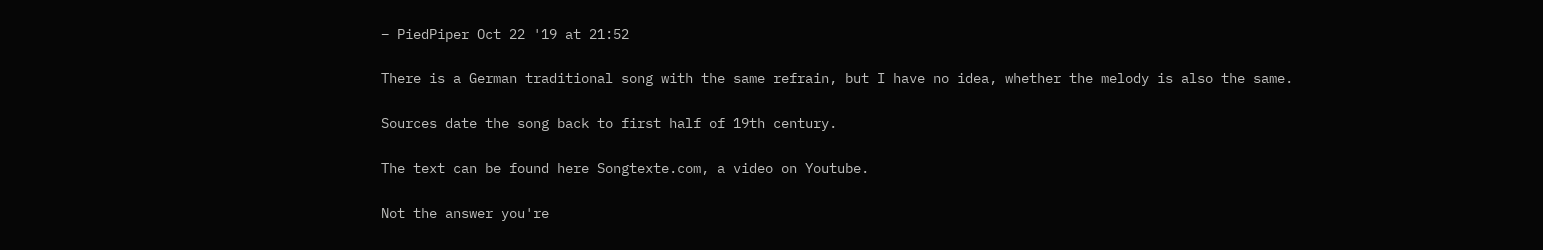– PiedPiper Oct 22 '19 at 21:52

There is a German traditional song with the same refrain, but I have no idea, whether the melody is also the same.

Sources date the song back to first half of 19th century.

The text can be found here Songtexte.com, a video on Youtube.

Not the answer you're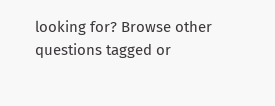looking for? Browse other questions tagged or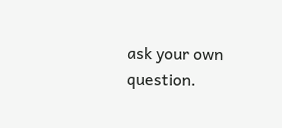ask your own question.